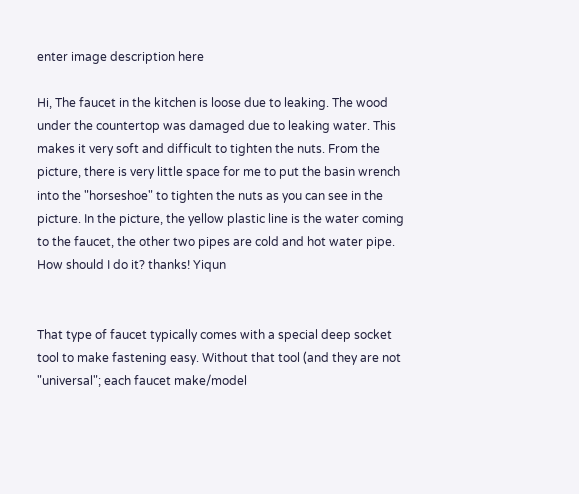enter image description here

Hi, The faucet in the kitchen is loose due to leaking. The wood under the countertop was damaged due to leaking water. This makes it very soft and difficult to tighten the nuts. From the picture, there is very little space for me to put the basin wrench into the "horseshoe" to tighten the nuts as you can see in the picture. In the picture, the yellow plastic line is the water coming to the faucet, the other two pipes are cold and hot water pipe. How should I do it? thanks! Yiqun


That type of faucet typically comes with a special deep socket tool to make fastening easy. Without that tool (and they are not "universal"; each faucet make/model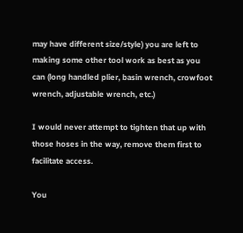may have different size/style) you are left to making some other tool work as best as you can (long handled plier, basin wrench, crowfoot wrench, adjustable wrench, etc.)

I would never attempt to tighten that up with those hoses in the way, remove them first to facilitate access.

You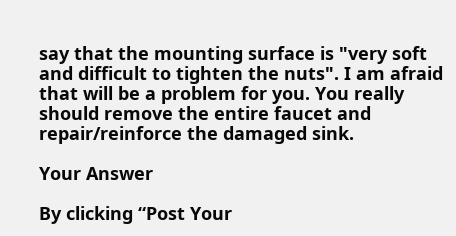say that the mounting surface is "very soft and difficult to tighten the nuts". I am afraid that will be a problem for you. You really should remove the entire faucet and repair/reinforce the damaged sink.

Your Answer

By clicking “Post Your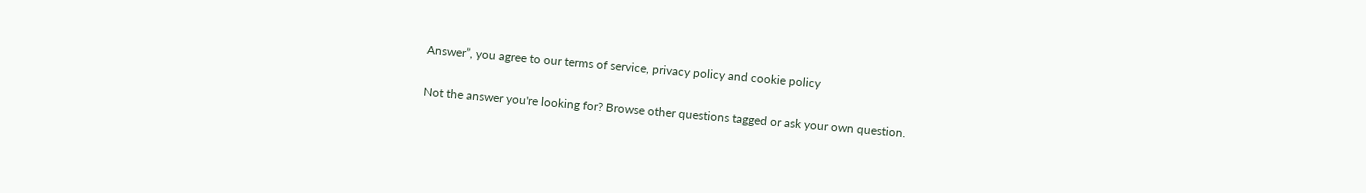Answer”, you agree to our terms of service, privacy policy and cookie policy

Not the answer you're looking for? Browse other questions tagged or ask your own question.